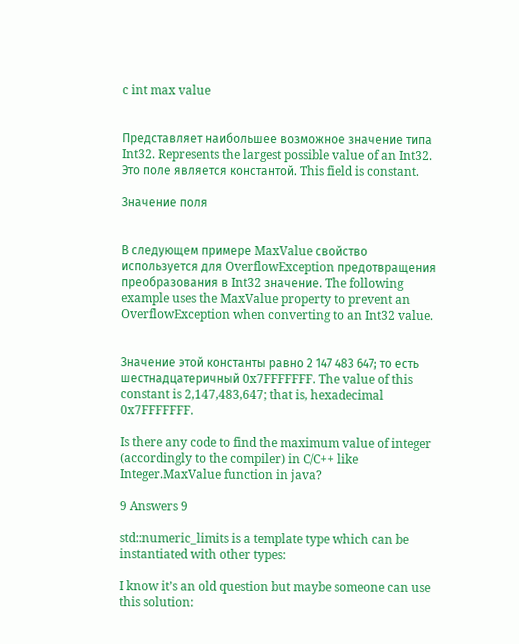c int max value


Представляет наибольшее возможное значение типа Int32. Represents the largest possible value of an Int32. Это поле является константой. This field is constant.

Значение поля


В следующем примере MaxValue свойство используется для OverflowException предотвращения преобразования в Int32 значение. The following example uses the MaxValue property to prevent an OverflowException when converting to an Int32 value.


Значение этой константы равно 2 147 483 647; то есть шестнадцатеричный 0x7FFFFFFF. The value of this constant is 2,147,483,647; that is, hexadecimal 0x7FFFFFFF.

Is there any code to find the maximum value of integer (accordingly to the compiler) in C/C++ like Integer.MaxValue function in java?

9 Answers 9

std::numeric_limits is a template type which can be instantiated with other types:

I know it’s an old question but maybe someone can use this solution: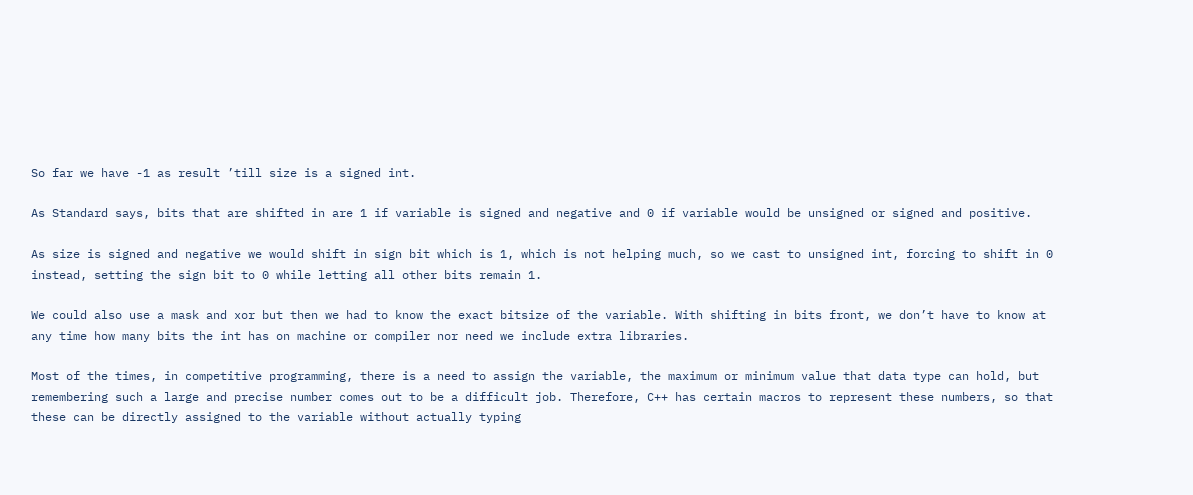So far we have -1 as result ’till size is a signed int.

As Standard says, bits that are shifted in are 1 if variable is signed and negative and 0 if variable would be unsigned or signed and positive.

As size is signed and negative we would shift in sign bit which is 1, which is not helping much, so we cast to unsigned int, forcing to shift in 0 instead, setting the sign bit to 0 while letting all other bits remain 1.

We could also use a mask and xor but then we had to know the exact bitsize of the variable. With shifting in bits front, we don’t have to know at any time how many bits the int has on machine or compiler nor need we include extra libraries.

Most of the times, in competitive programming, there is a need to assign the variable, the maximum or minimum value that data type can hold, but remembering such a large and precise number comes out to be a difficult job. Therefore, C++ has certain macros to represent these numbers, so that these can be directly assigned to the variable without actually typing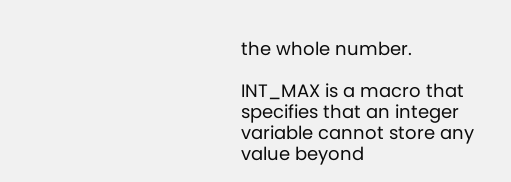the whole number.

INT_MAX is a macro that specifies that an integer variable cannot store any value beyond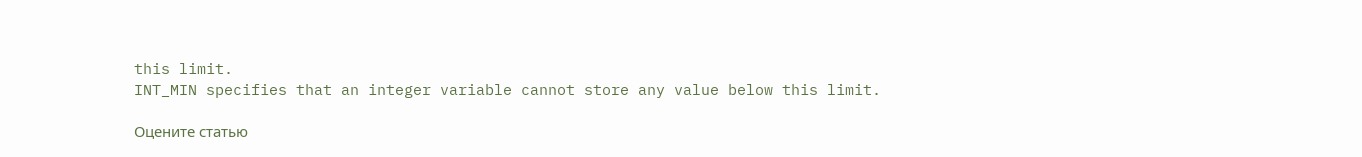this limit.
INT_MIN specifies that an integer variable cannot store any value below this limit.

Оцените статью